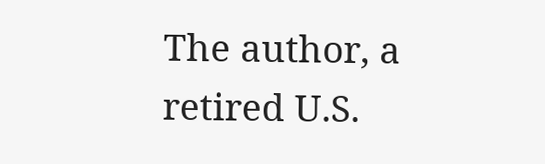The author, a retired U.S.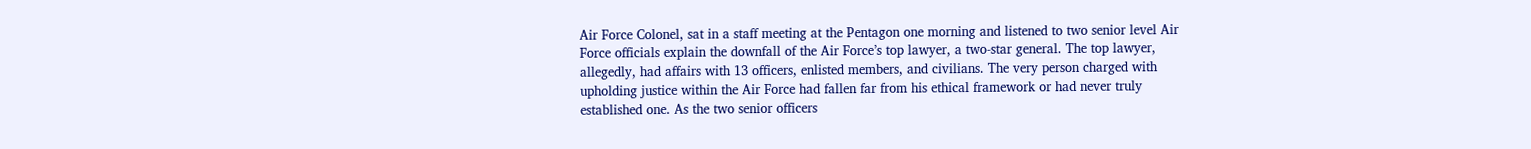Air Force Colonel, sat in a staff meeting at the Pentagon one morning and listened to two senior level Air Force officials explain the downfall of the Air Force’s top lawyer, a two-star general. The top lawyer, allegedly, had affairs with 13 officers, enlisted members, and civilians. The very person charged with upholding justice within the Air Force had fallen far from his ethical framework or had never truly established one. As the two senior officers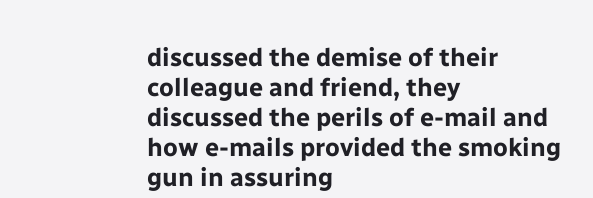discussed the demise of their colleague and friend, they discussed the perils of e-mail and how e-mails provided the smoking gun in assuring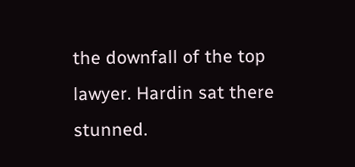the downfall of the top lawyer. Hardin sat there stunned.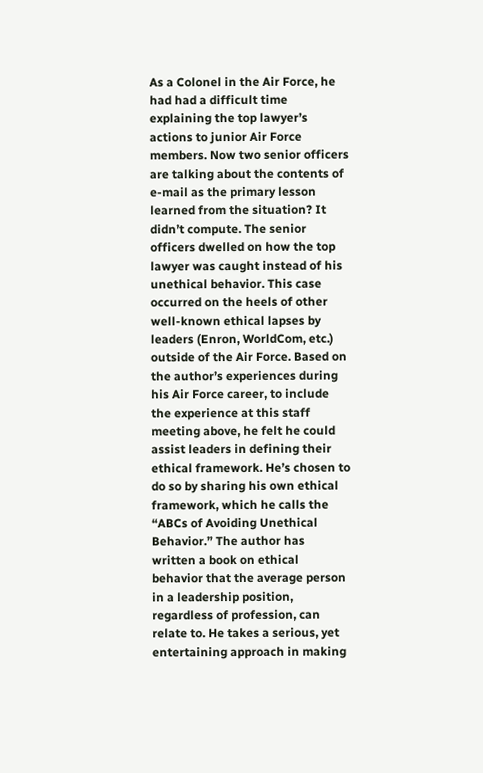As a Colonel in the Air Force, he had had a difficult time explaining the top lawyer’s actions to junior Air Force members. Now two senior officers are talking about the contents of e-mail as the primary lesson learned from the situation? It didn’t compute. The senior officers dwelled on how the top lawyer was caught instead of his unethical behavior. This case occurred on the heels of other well-known ethical lapses by leaders (Enron, WorldCom, etc.) outside of the Air Force. Based on the author’s experiences during his Air Force career, to include the experience at this staff meeting above, he felt he could assist leaders in defining their ethical framework. He’s chosen to do so by sharing his own ethical framework, which he calls the “ABCs of Avoiding Unethical Behavior.” The author has written a book on ethical behavior that the average person in a leadership position, regardless of profession, can relate to. He takes a serious, yet entertaining approach in making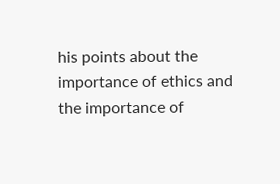his points about the importance of ethics and the importance of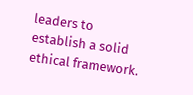leaders to establish a solid ethical framework.